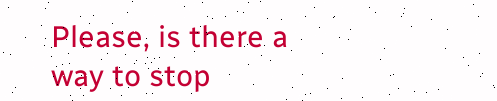Please, is there a way to stop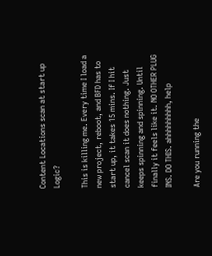Content Locations scan at start up Logic?

This is killing me. Every time I load a new project, reboot, and BFD has to start up, it takes 15 mins. If I hit cancel scan it does nothing. Just keeps spinning and spinning. Until finally it feels like it. NO OTHER PLUG INS. DO THIS. ahhhhhhhhh, help

Are you running the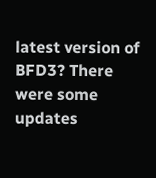latest version of BFD3? There were some updates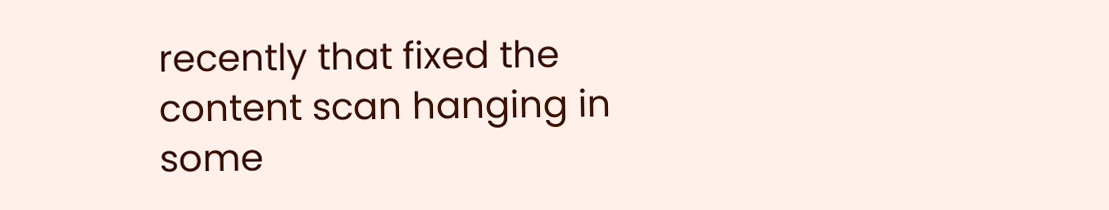recently that fixed the content scan hanging in some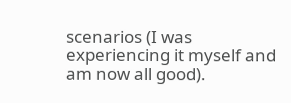scenarios (I was experiencing it myself and am now all good).